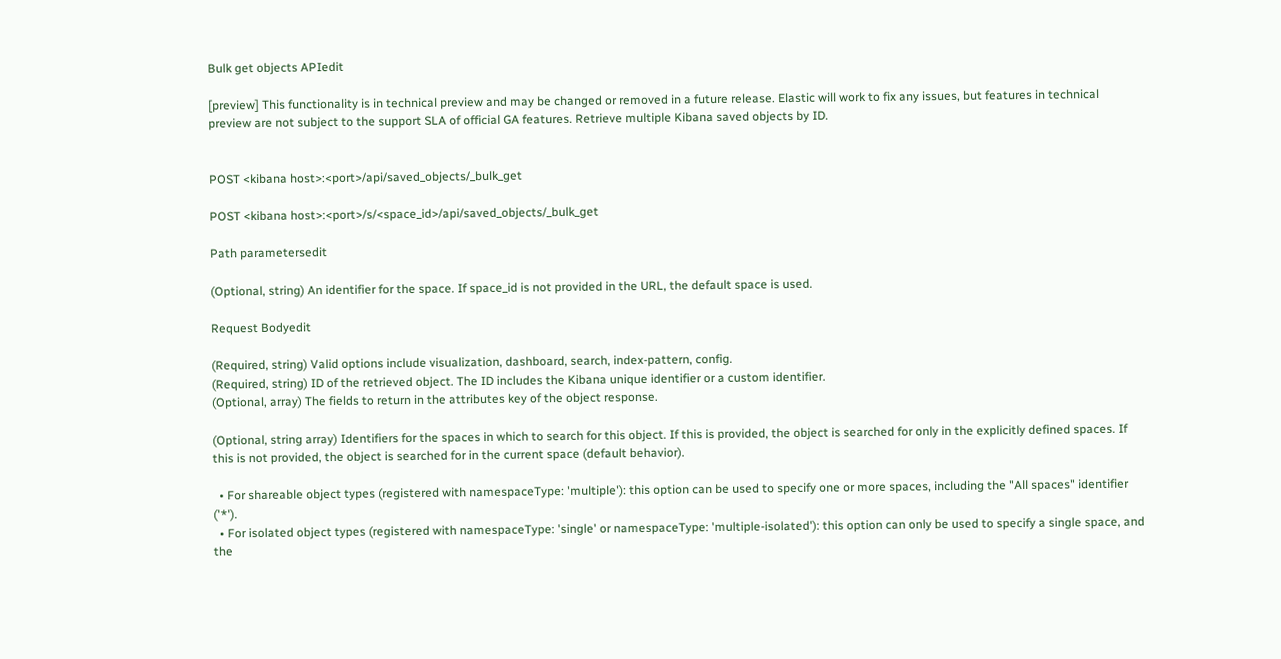Bulk get objects APIedit

[preview] This functionality is in technical preview and may be changed or removed in a future release. Elastic will work to fix any issues, but features in technical preview are not subject to the support SLA of official GA features. Retrieve multiple Kibana saved objects by ID.


POST <kibana host>:<port>/api/saved_objects/_bulk_get

POST <kibana host>:<port>/s/<space_id>/api/saved_objects/_bulk_get

Path parametersedit

(Optional, string) An identifier for the space. If space_id is not provided in the URL, the default space is used.

Request Bodyedit

(Required, string) Valid options include visualization, dashboard, search, index-pattern, config.
(Required, string) ID of the retrieved object. The ID includes the Kibana unique identifier or a custom identifier.
(Optional, array) The fields to return in the attributes key of the object response.

(Optional, string array) Identifiers for the spaces in which to search for this object. If this is provided, the object is searched for only in the explicitly defined spaces. If this is not provided, the object is searched for in the current space (default behavior).

  • For shareable object types (registered with namespaceType: 'multiple'): this option can be used to specify one or more spaces, including the "All spaces" identifier ('*').
  • For isolated object types (registered with namespaceType: 'single' or namespaceType: 'multiple-isolated'): this option can only be used to specify a single space, and the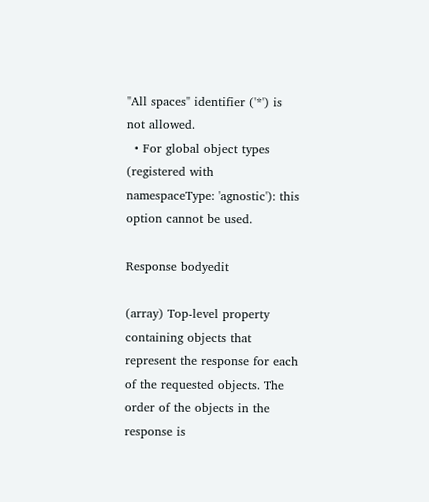"All spaces" identifier ('*') is not allowed.
  • For global object types (registered with namespaceType: 'agnostic'): this option cannot be used.

Response bodyedit

(array) Top-level property containing objects that represent the response for each of the requested objects. The order of the objects in the response is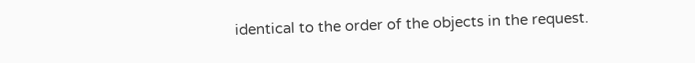identical to the order of the objects in the request.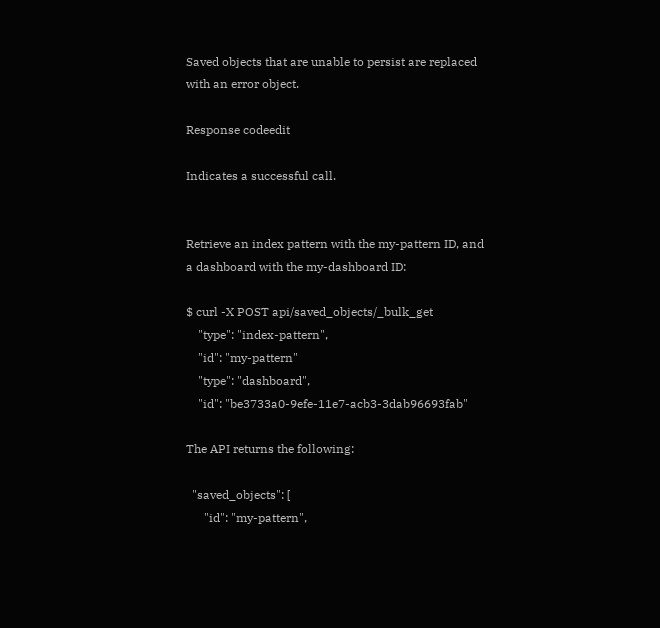Saved objects that are unable to persist are replaced with an error object.

Response codeedit

Indicates a successful call.


Retrieve an index pattern with the my-pattern ID, and a dashboard with the my-dashboard ID:

$ curl -X POST api/saved_objects/_bulk_get
    "type": "index-pattern",
    "id": "my-pattern"
    "type": "dashboard",
    "id": "be3733a0-9efe-11e7-acb3-3dab96693fab"

The API returns the following:

  "saved_objects": [
      "id": "my-pattern",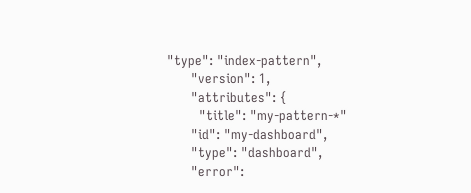"type": "index-pattern",
      "version": 1,
      "attributes": {
        "title": "my-pattern-*"
      "id": "my-dashboard",
      "type": "dashboard",
      "error":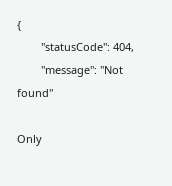{
        "statusCode": 404,
        "message": "Not found"

Only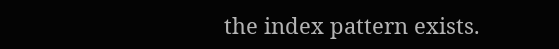the index pattern exists.